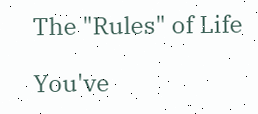The "Rules" of Life

You've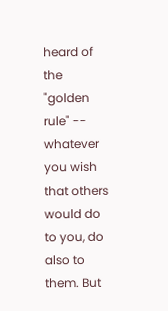heard of the "golden rule" -- whatever you wish that others would do to you, do also to them. But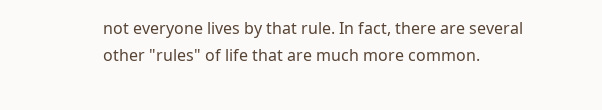not everyone lives by that rule. In fact, there are several other "rules" of life that are much more common.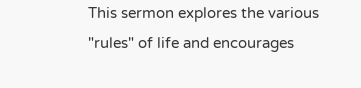This sermon explores the various "rules" of life and encourages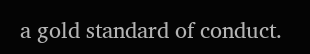a gold standard of conduct.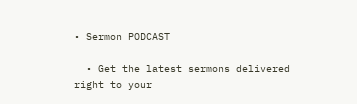• Sermon PODCAST

  • Get the latest sermons delivered right to your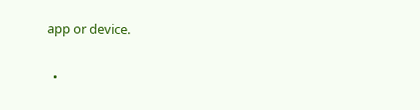app or device.

  •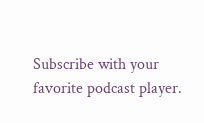Subscribe with your favorite podcast player.